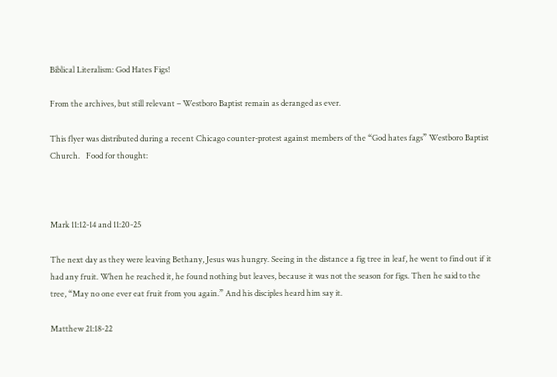Biblical Literalism: God Hates Figs!

From the archives, but still relevant – Westboro Baptist remain as deranged as ever.

This flyer was distributed during a recent Chicago counter-protest against members of the “God hates fags” Westboro Baptist Church.   Food for thought:



Mark 11:12-14 and 11:20-25

The next day as they were leaving Bethany, Jesus was hungry. Seeing in the distance a fig tree in leaf, he went to find out if it had any fruit. When he reached it, he found nothing but leaves, because it was not the season for figs. Then he said to the tree, “May no one ever eat fruit from you again.” And his disciples heard him say it.

Matthew 21:18-22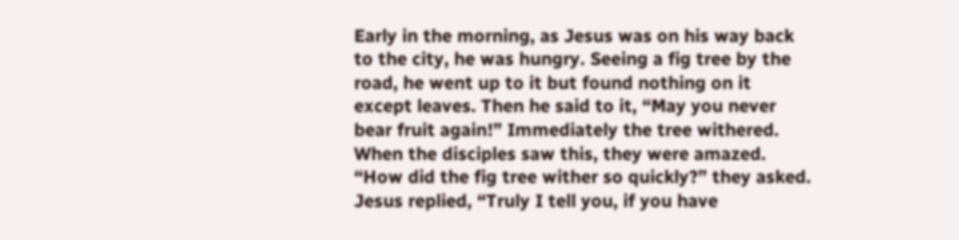Early in the morning, as Jesus was on his way back to the city, he was hungry. Seeing a fig tree by the road, he went up to it but found nothing on it except leaves. Then he said to it, “May you never bear fruit again!” Immediately the tree withered. When the disciples saw this, they were amazed. “How did the fig tree wither so quickly?” they asked. Jesus replied, “Truly I tell you, if you have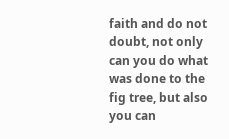faith and do not doubt, not only can you do what was done to the fig tree, but also you can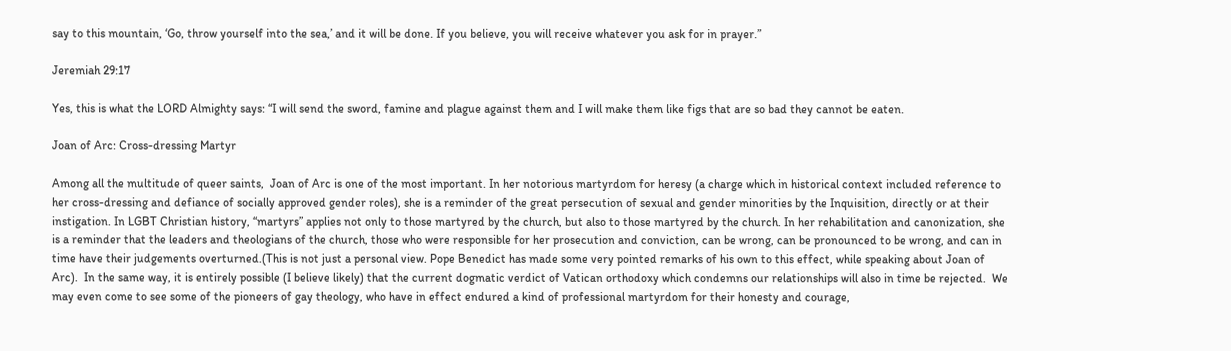say to this mountain, ‘Go, throw yourself into the sea,’ and it will be done. If you believe, you will receive whatever you ask for in prayer.”

Jeremiah 29:17

Yes, this is what the LORD Almighty says: “I will send the sword, famine and plague against them and I will make them like figs that are so bad they cannot be eaten.

Joan of Arc: Cross-dressing Martyr

Among all the multitude of queer saints,  Joan of Arc is one of the most important. In her notorious martyrdom for heresy (a charge which in historical context included reference to her cross-dressing and defiance of socially approved gender roles), she is a reminder of the great persecution of sexual and gender minorities by the Inquisition, directly or at their instigation. In LGBT Christian history, “martyrs” applies not only to those martyred by the church, but also to those martyred by the church. In her rehabilitation and canonization, she is a reminder that the leaders and theologians of the church, those who were responsible for her prosecution and conviction, can be wrong, can be pronounced to be wrong, and can in time have their judgements overturned.(This is not just a personal view. Pope Benedict has made some very pointed remarks of his own to this effect, while speaking about Joan of Arc).  In the same way, it is entirely possible (I believe likely) that the current dogmatic verdict of Vatican orthodoxy which condemns our relationships will also in time be rejected.  We may even come to see some of the pioneers of gay theology, who have in effect endured a kind of professional martyrdom for their honesty and courage,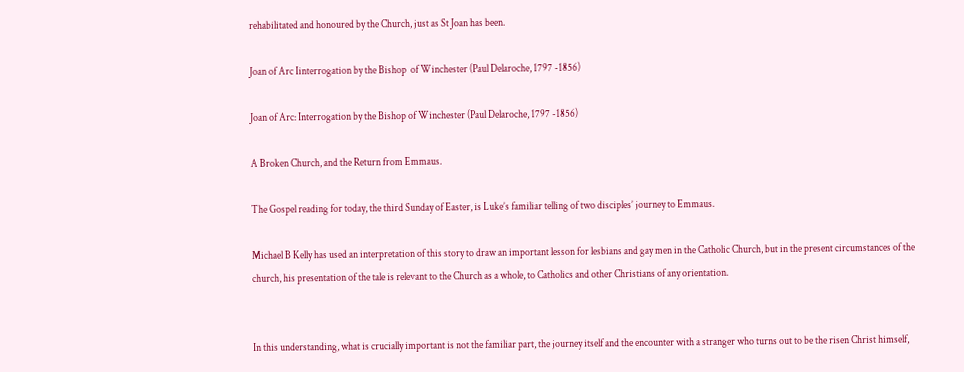rehabilitated and honoured by the Church, just as St Joan has been.

Joan of Arc Iinterrogation by the Bishop  of Winchester (Paul Delaroche, 1797 -1856)

Joan of Arc: Interrogation by the Bishop of Winchester (Paul Delaroche, 1797 -1856)

A Broken Church, and the Return from Emmaus.

The Gospel reading for today, the third Sunday of Easter, is Luke’s familiar telling of two disciples’ journey to Emmaus.

Michael B Kelly has used an interpretation of this story to draw an important lesson for lesbians and gay men in the Catholic Church, but in the present circumstances of the church, his presentation of the tale is relevant to the Church as a whole, to Catholics and other Christians of any orientation.


In this understanding, what is crucially important is not the familiar part, the journey itself and the encounter with a stranger who turns out to be the risen Christ himself,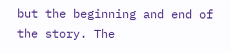but the beginning and end of the story. The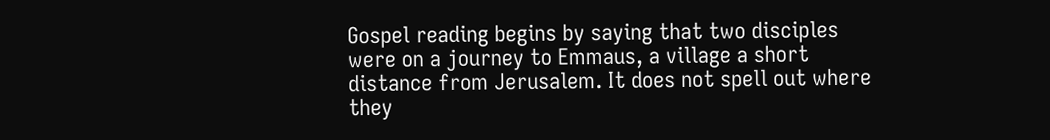Gospel reading begins by saying that two disciples were on a journey to Emmaus, a village a short distance from Jerusalem. It does not spell out where they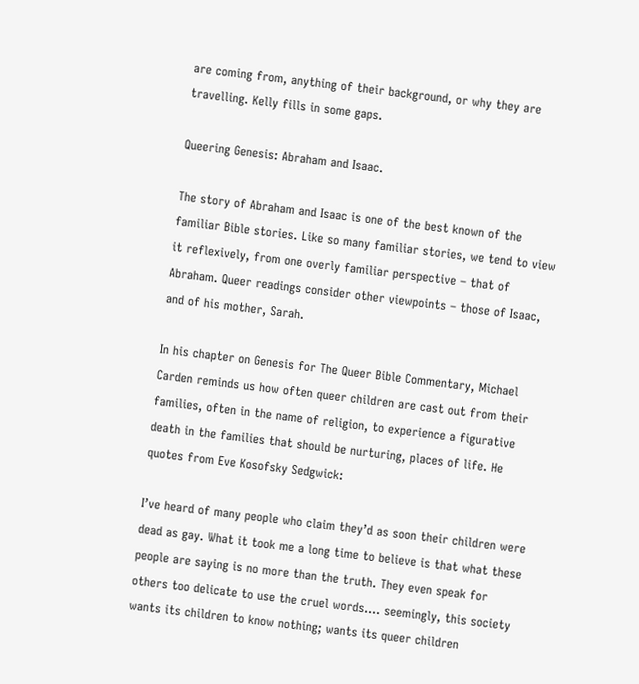are coming from, anything of their background, or why they are travelling. Kelly fills in some gaps.

Queering Genesis: Abraham and Isaac.

The story of Abraham and Isaac is one of the best known of the familiar Bible stories. Like so many familiar stories, we tend to view it reflexively, from one overly familiar perspective – that of Abraham. Queer readings consider other viewpoints – those of Isaac, and of his mother, Sarah.

In his chapter on Genesis for The Queer Bible Commentary, Michael Carden reminds us how often queer children are cast out from their families, often in the name of religion, to experience a figurative death in the families that should be nurturing, places of life. He quotes from Eve Kosofsky Sedgwick:

I’ve heard of many people who claim they’d as soon their children were dead as gay. What it took me a long time to believe is that what these people are saying is no more than the truth. They even speak for others too delicate to use the cruel words…. seemingly, this society wants its children to know nothing; wants its queer children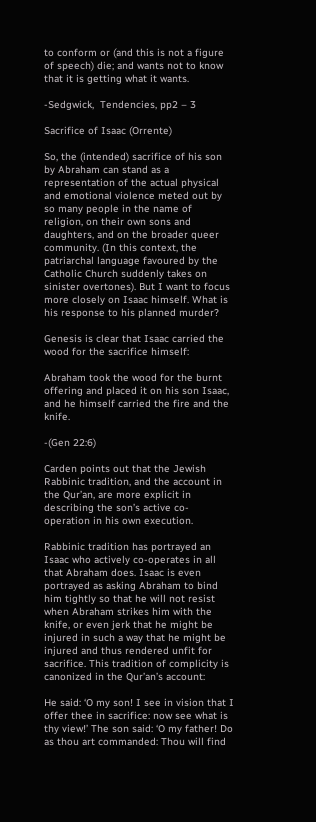to conform or (and this is not a figure of speech) die; and wants not to know that it is getting what it wants.

-Sedgwick,  Tendencies, pp2 – 3

Sacrifice of Isaac (Orrente)

So, the (intended) sacrifice of his son by Abraham can stand as a representation of the actual physical and emotional violence meted out by so many people in the name of  religion, on their own sons and daughters, and on the broader queer community. (In this context, the patriarchal language favoured by the Catholic Church suddenly takes on sinister overtones). But I want to focus more closely on Isaac himself. What is his response to his planned murder?

Genesis is clear that Isaac carried the wood for the sacrifice himself:

Abraham took the wood for the burnt offering and placed it on his son Isaac, and he himself carried the fire and the knife.

-(Gen 22:6)

Carden points out that the Jewish Rabbinic tradition, and the account in the Qur’an, are more explicit in describing the son’s active co-operation in his own execution.

Rabbinic tradition has portrayed an Isaac who actively co-operates in all that Abraham does. Isaac is even portrayed as asking Abraham to bind him tightly so that he will not resist when Abraham strikes him with the knife, or even jerk that he might be injured in such a way that he might be injured and thus rendered unfit for sacrifice. This tradition of complicity is canonized in the Qur’an’s account:

He said: ‘O my son! I see in vision that I offer thee in sacrifice: now see what is thy view!’ The son said: ‘O my father! Do as thou art commanded: Thou will find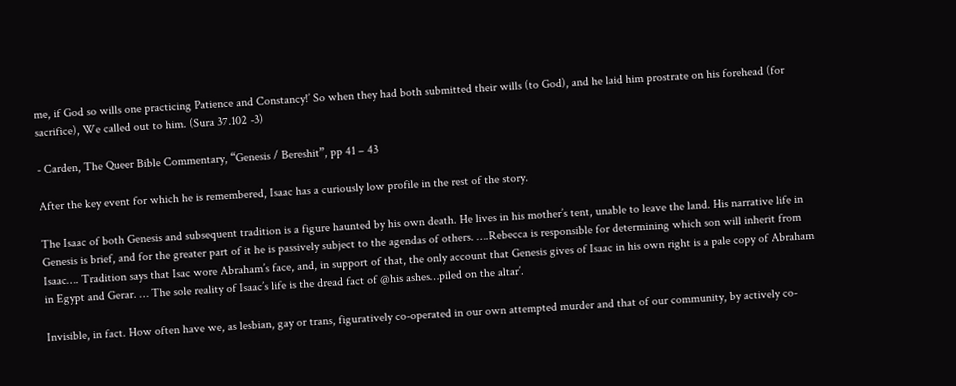me, if God so wills one practicing Patience and Constancy!’ So when they had both submitted their wills (to God), and he laid him prostrate on his forehead (for sacrifice), We called out to him. (Sura 37.102 -3)

- Carden, The Queer Bible Commentary, “Genesis / Bereshit”, pp 41 – 43

After the key event for which he is remembered, Isaac has a curiously low profile in the rest of the story.

The Isaac of both Genesis and subsequent tradition is a figure haunted by his own death. He lives in his mother’s tent, unable to leave the land. His narrative life in Genesis is brief, and for the greater part of it he is passively subject to the agendas of others. ….Rebecca is responsible for determining which son will inherit from Isaac…. Tradition says that Isac wore Abraham’s face, and, in support of that, the only account that Genesis gives of Isaac in his own right is a pale copy of Abraham in Egypt and Gerar. … The sole reality of Isaac’s life is the dread fact of @his ashes…piled on the altar’.

Invisible, in fact. How often have we, as lesbian, gay or trans, figuratively co-operated in our own attempted murder and that of our community, by actively co-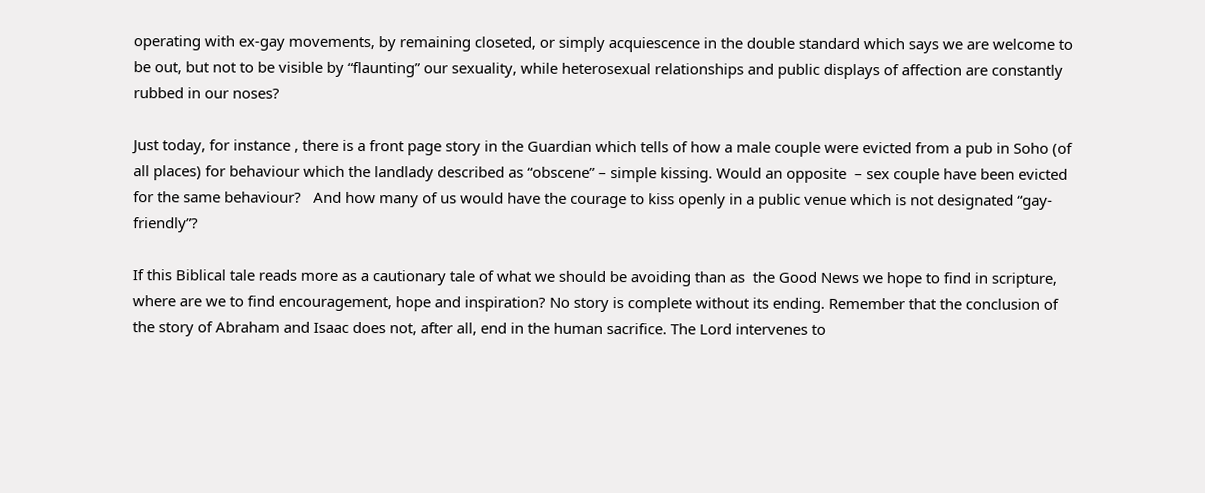operating with ex-gay movements, by remaining closeted, or simply acquiescence in the double standard which says we are welcome to be out, but not to be visible by “flaunting” our sexuality, while heterosexual relationships and public displays of affection are constantly rubbed in our noses?

Just today, for instance , there is a front page story in the Guardian which tells of how a male couple were evicted from a pub in Soho (of all places) for behaviour which the landlady described as “obscene” – simple kissing. Would an opposite  – sex couple have been evicted for the same behaviour?   And how many of us would have the courage to kiss openly in a public venue which is not designated “gay-friendly”?

If this Biblical tale reads more as a cautionary tale of what we should be avoiding than as  the Good News we hope to find in scripture, where are we to find encouragement, hope and inspiration? No story is complete without its ending. Remember that the conclusion of the story of Abraham and Isaac does not, after all, end in the human sacrifice. The Lord intervenes to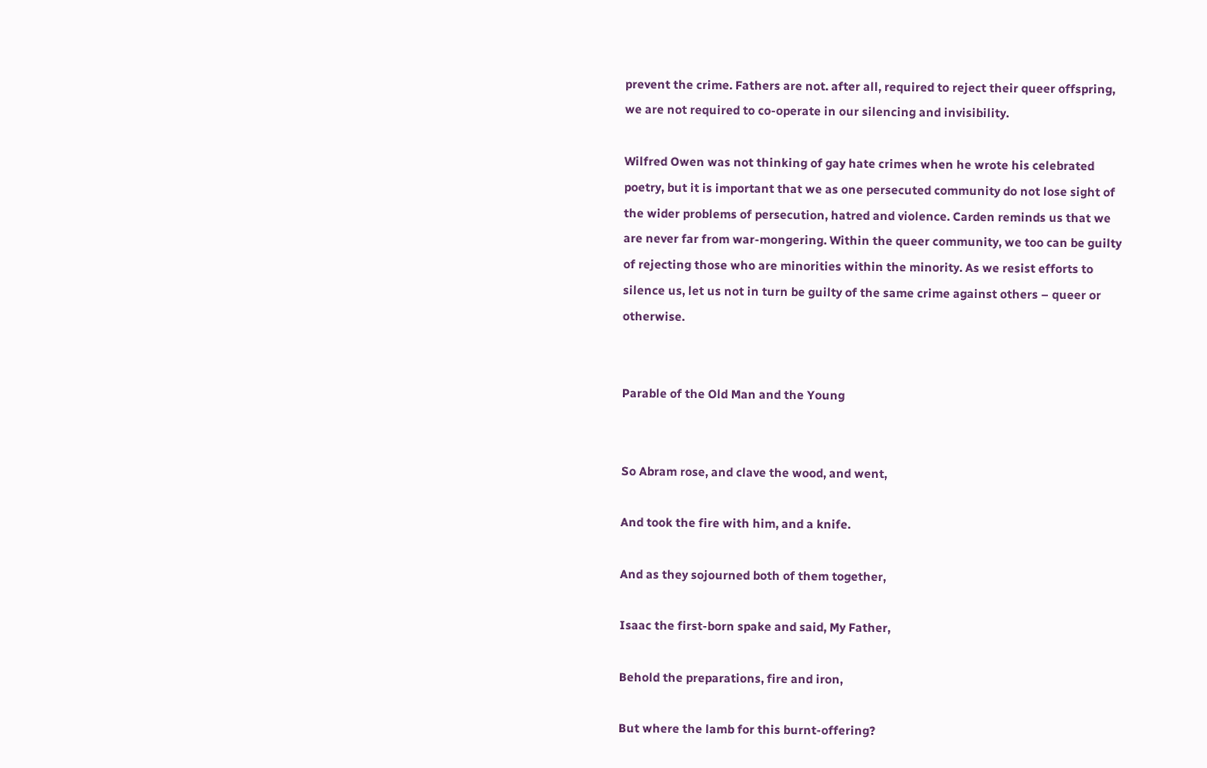prevent the crime. Fathers are not. after all, required to reject their queer offspring, we are not required to co-operate in our silencing and invisibility.

Wilfred Owen was not thinking of gay hate crimes when he wrote his celebrated poetry, but it is important that we as one persecuted community do not lose sight of the wider problems of persecution, hatred and violence. Carden reminds us that we are never far from war-mongering. Within the queer community, we too can be guilty of rejecting those who are minorities within the minority. As we resist efforts to silence us, let us not in turn be guilty of the same crime against others – queer or otherwise.


Parable of the Old Man and the Young


So Abram rose, and clave the wood, and went,

And took the fire with him, and a knife.

And as they sojourned both of them together,

Isaac the first-born spake and said, My Father,

Behold the preparations, fire and iron,

But where the lamb for this burnt-offering?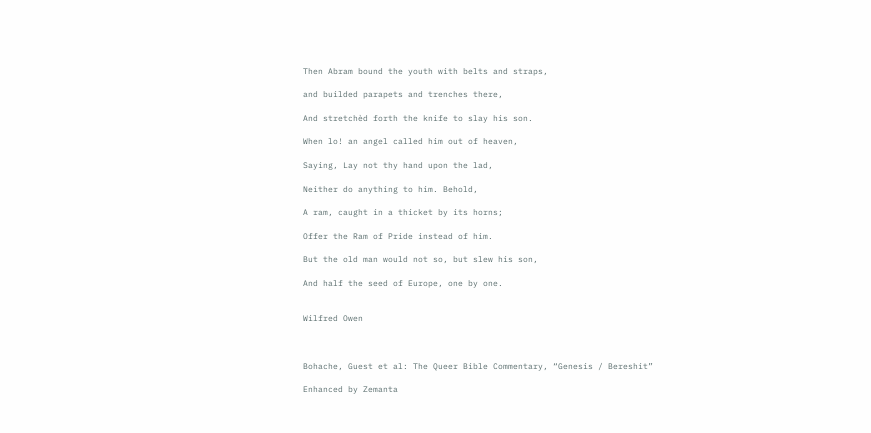Then Abram bound the youth with belts and straps,

and builded parapets and trenches there,

And stretchèd forth the knife to slay his son.

When lo! an angel called him out of heaven,

Saying, Lay not thy hand upon the lad,

Neither do anything to him. Behold,

A ram, caught in a thicket by its horns;

Offer the Ram of Pride instead of him.

But the old man would not so, but slew his son,

And half the seed of Europe, one by one.


Wilfred Owen



Bohache, Guest et al: The Queer Bible Commentary, “Genesis / Bereshit”

Enhanced by Zemanta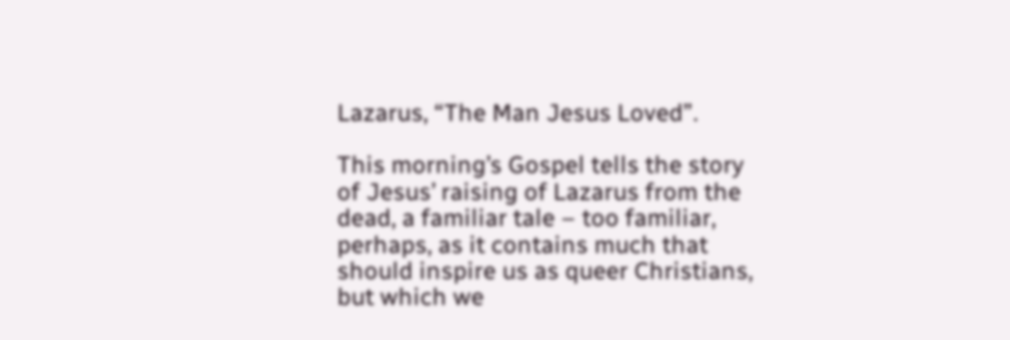Lazarus, “The Man Jesus Loved”.

This morning’s Gospel tells the story of Jesus’ raising of Lazarus from the dead, a familiar tale – too familiar, perhaps, as it contains much that should inspire us as queer Christians, but which we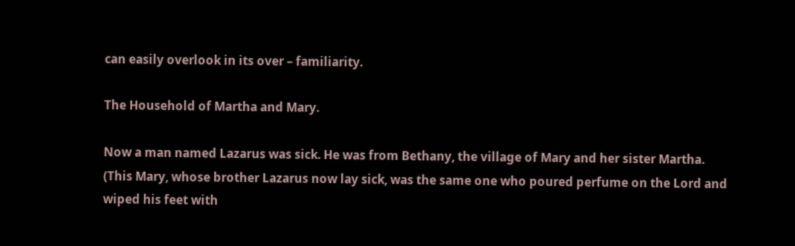can easily overlook in its over – familiarity.

The Household of Martha and Mary.

Now a man named Lazarus was sick. He was from Bethany, the village of Mary and her sister Martha.  (This Mary, whose brother Lazarus now lay sick, was the same one who poured perfume on the Lord and wiped his feet with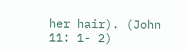her hair). (John  11: 1- 2)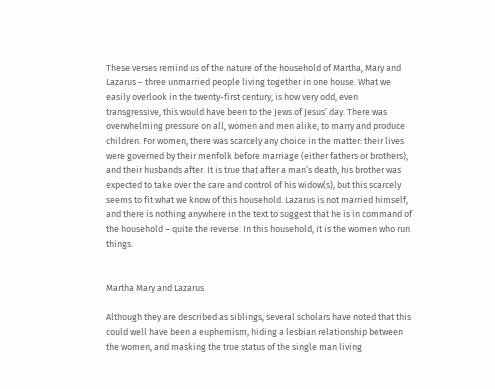These verses remind us of the nature of the household of Martha, Mary and Lazarus – three unmarried people living together in one house. What we easily overlook in the twenty-first century, is how very odd, even transgressive, this would have been to the Jews of Jesus’ day. There was overwhelming pressure on all, women and men alike, to marry and produce children. For women, there was scarcely any choice in the matter: their lives were governed by their menfolk before marriage (either fathers or brothers), and their husbands after. It is true that after a man’s death, his brother was expected to take over the care and control of his widow(s), but this scarcely seems to fit what we know of this household. Lazarus is not married himself, and there is nothing anywhere in the text to suggest that he is in command of the household – quite the reverse. In this household, it is the women who run things.


Martha Mary and Lazarus

Although they are described as siblings, several scholars have noted that this could well have been a euphemism, hiding a lesbian relationship between the women, and masking the true status of the single man living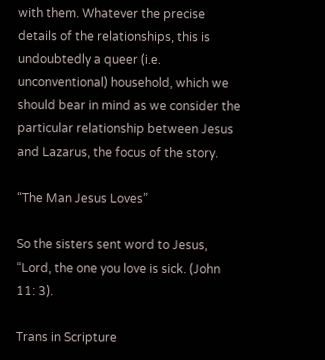with them. Whatever the precise details of the relationships, this is undoubtedly a queer (i.e. unconventional) household, which we should bear in mind as we consider the particular relationship between Jesus and Lazarus, the focus of the story.

“The Man Jesus Loves”

So the sisters sent word to Jesus, “Lord, the one you love is sick. (John  11: 3).

Trans in Scripture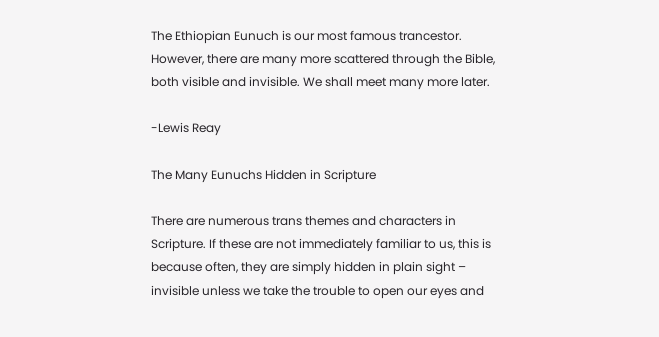The Ethiopian Eunuch is our most famous trancestor. However, there are many more scattered through the Bible, both visible and invisible. We shall meet many more later.

-Lewis Reay

The Many Eunuchs Hidden in Scripture

There are numerous trans themes and characters in Scripture. If these are not immediately familiar to us, this is because often, they are simply hidden in plain sight – invisible unless we take the trouble to open our eyes and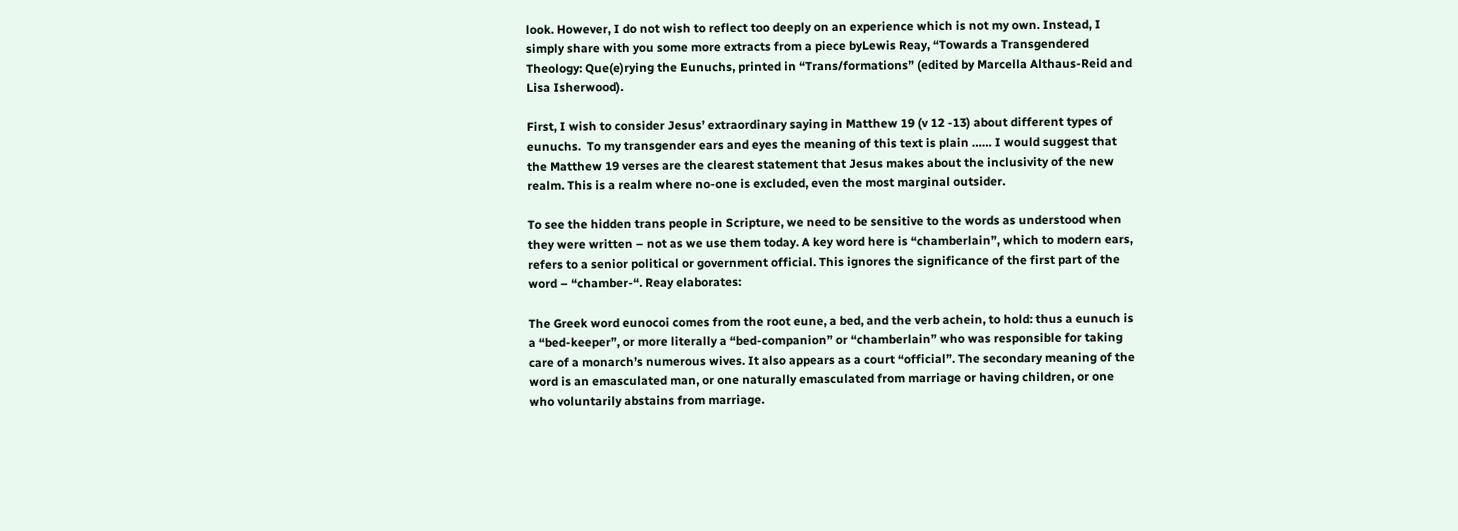look. However, I do not wish to reflect too deeply on an experience which is not my own. Instead, I simply share with you some more extracts from a piece byLewis Reay, “Towards a Transgendered Theology: Que(e)rying the Eunuchs, printed in “Trans/formations” (edited by Marcella Althaus-Reid and Lisa Isherwood).

First, I wish to consider Jesus’ extraordinary saying in Matthew 19 (v 12 -13) about different types of eunuchs.  To my transgender ears and eyes the meaning of this text is plain …… I would suggest that the Matthew 19 verses are the clearest statement that Jesus makes about the inclusivity of the new realm. This is a realm where no-one is excluded, even the most marginal outsider.

To see the hidden trans people in Scripture, we need to be sensitive to the words as understood when they were written – not as we use them today. A key word here is “chamberlain”, which to modern ears, refers to a senior political or government official. This ignores the significance of the first part of the word – “chamber-“. Reay elaborates:

The Greek word eunocoi comes from the root eune, a bed, and the verb achein, to hold: thus a eunuch is a “bed-keeper”, or more literally a “bed-companion” or “chamberlain” who was responsible for taking care of a monarch’s numerous wives. It also appears as a court “official”. The secondary meaning of the word is an emasculated man, or one naturally emasculated from marriage or having children, or one who voluntarily abstains from marriage.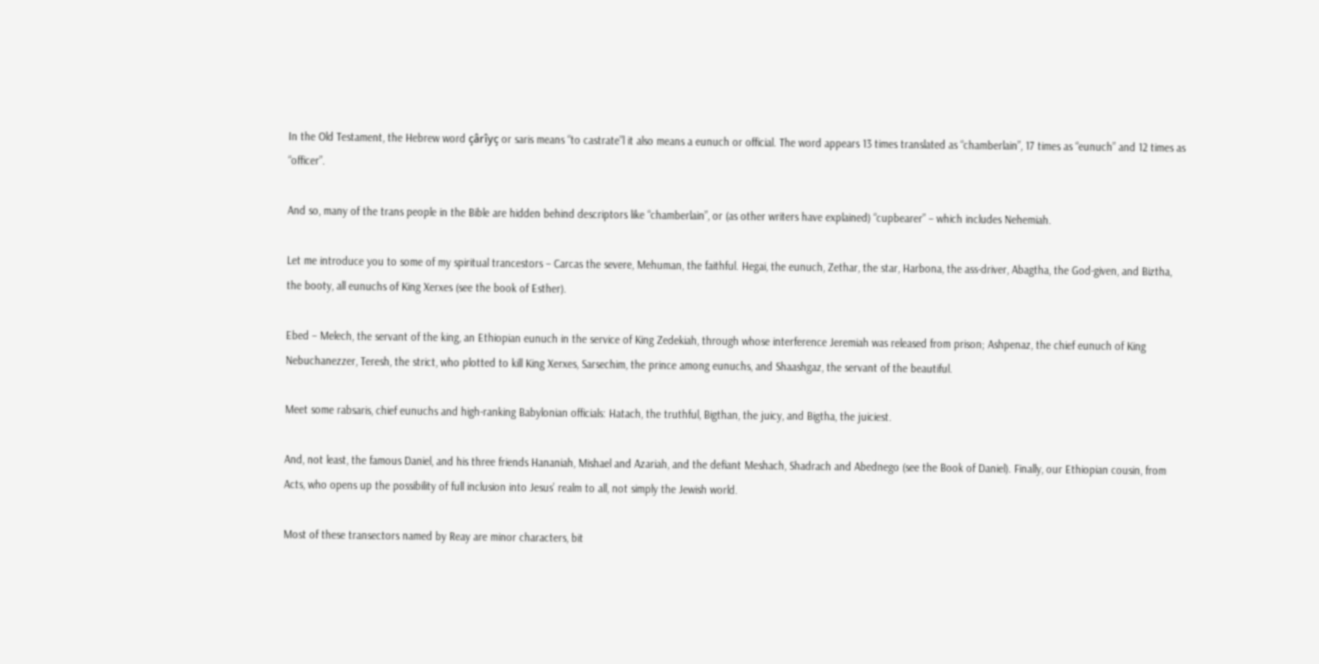In the Old Testament, the Hebrew word çârîyç or saris means “to castrate”l it also means a eunuch or official. The word appears 13 times translated as “chamberlain”, 17 times as “eunuch” and 12 times as “officer”.

And so, many of the trans people in the Bible are hidden behind descriptors like “chamberlain”, or (as other writers have explained) “cupbearer” – which includes Nehemiah.

Let me introduce you to some of my spiritual trancestors – Carcas the severe, Mehuman, the faithful. Hegai, the eunuch, Zethar, the star, Harbona, the ass-driver, Abagtha, the God-given, and Biztha, the booty, all eunuchs of King Xerxes (see the book of Esther).

Ebed – Melech, the servant of the king, an Ethiopian eunuch in the service of King Zedekiah, through whose interference Jeremiah was released from prison; Ashpenaz, the chief eunuch of King Nebuchanezzer, Teresh, the strict, who plotted to kill King Xerxes, Sarsechim, the prince among eunuchs, and Shaashgaz, the servant of the beautiful.

Meet some rabsaris, chief eunuchs and high-ranking Babylonian officials: Hatach, the truthful, Bigthan, the juicy, and Bigtha, the juiciest.

And, not least, the famous Daniel, and his three friends Hananiah, Mishael and Azariah, and the defiant Meshach, Shadrach and Abednego (see the Book of Daniel). Finally, our Ethiopian cousin, from Acts, who opens up the possibility of full inclusion into Jesus’ realm to all, not simply the Jewish world.

Most of these transectors named by Reay are minor characters, bit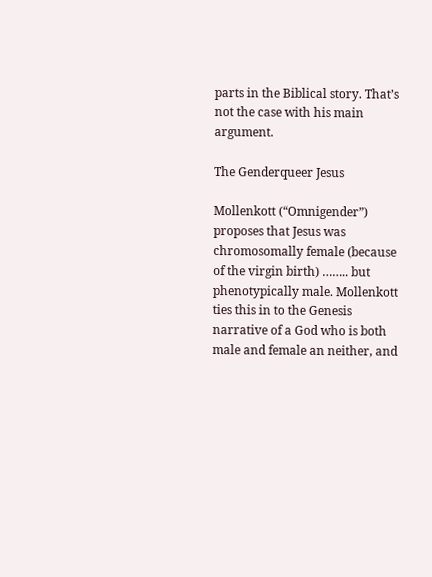parts in the Biblical story. That’s not the case with his main argument.

The Genderqueer Jesus

Mollenkott (“Omnigender”) proposes that Jesus was chromosomally female (because of the virgin birth) …….. but phenotypically male. Mollenkott ties this in to the Genesis narrative of a God who is both male and female an neither, and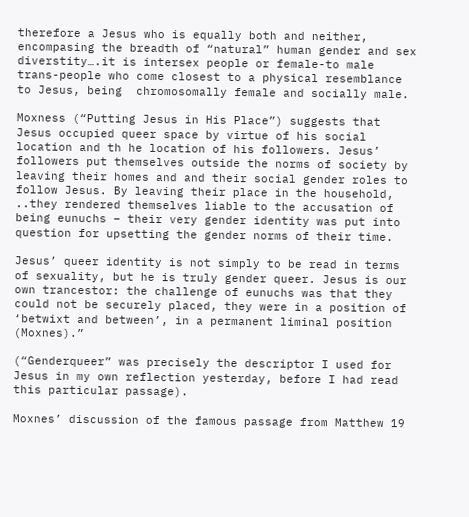therefore a Jesus who is equally both and neither, encompasing the breadth of “natural” human gender and sex diverstity….it is intersex people or female-to male trans-people who come closest to a physical resemblance to Jesus, being  chromosomally female and socially male.

Moxness (“Putting Jesus in His Place”) suggests that Jesus occupied queer space by virtue of his social location and th he location of his followers. Jesus’ followers put themselves outside the norms of society by leaving their homes and and their social gender roles to follow Jesus. By leaving their place in the household, ..they rendered themselves liable to the accusation of being eunuchs – their very gender identity was put into question for upsetting the gender norms of their time.

Jesus’ queer identity is not simply to be read in terms of sexuality, but he is truly gender queer. Jesus is our own trancestor: the challenge of eunuchs was that they could not be securely placed, they were in a position of ‘betwixt and between’, in a permanent liminal position (Moxnes).”

(“Genderqueer” was precisely the descriptor I used for Jesus in my own reflection yesterday, before I had read this particular passage).

Moxnes’ discussion of the famous passage from Matthew 19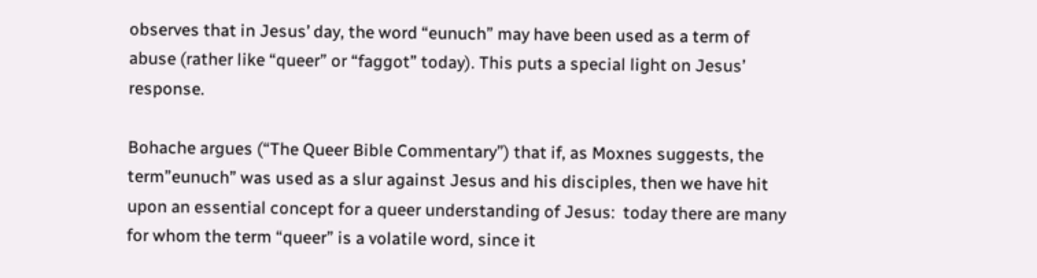observes that in Jesus’ day, the word “eunuch” may have been used as a term of abuse (rather like “queer” or “faggot” today). This puts a special light on Jesus’ response.

Bohache argues (“The Queer Bible Commentary”) that if, as Moxnes suggests, the term”eunuch” was used as a slur against Jesus and his disciples, then we have hit upon an essential concept for a queer understanding of Jesus:  today there are many for whom the term “queer” is a volatile word, since it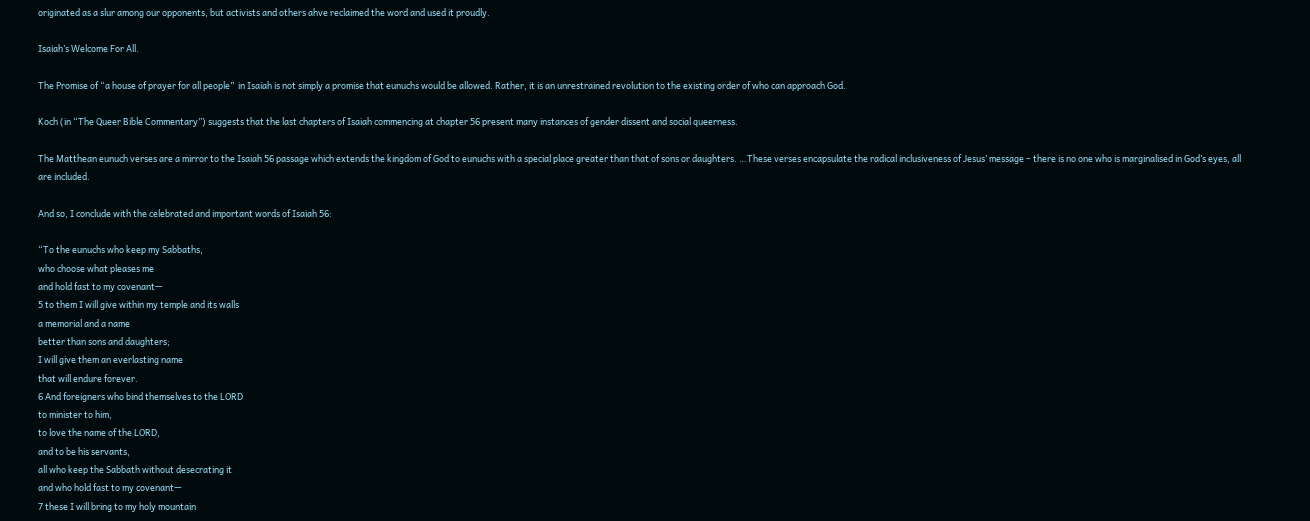originated as a slur among our opponents, but activists and others ahve reclaimed the word and used it proudly.

Isaiah’s Welcome For All.

The Promise of “a house of prayer for all people”  in Isaiah is not simply a promise that eunuchs would be allowed. Rather, it is an unrestrained revolution to the existing order of who can approach God.

Koch (in “The Queer Bible Commentary”) suggests that the last chapters of Isaiah commencing at chapter 56 present many instances of gender dissent and social queerness.

The Matthean eunuch verses are a mirror to the Isaiah 56 passage which extends the kingdom of God to eunuchs with a special place greater than that of sons or daughters. …These verses encapsulate the radical inclusiveness of Jesus’ message – there is no one who is marginalised in God’s eyes, all are included.

And so, I conclude with the celebrated and important words of Isaiah 56:

“To the eunuchs who keep my Sabbaths,
who choose what pleases me
and hold fast to my covenant—
5 to them I will give within my temple and its walls
a memorial and a name
better than sons and daughters;
I will give them an everlasting name
that will endure forever.
6 And foreigners who bind themselves to the LORD
to minister to him,
to love the name of the LORD,
and to be his servants,
all who keep the Sabbath without desecrating it
and who hold fast to my covenant—
7 these I will bring to my holy mountain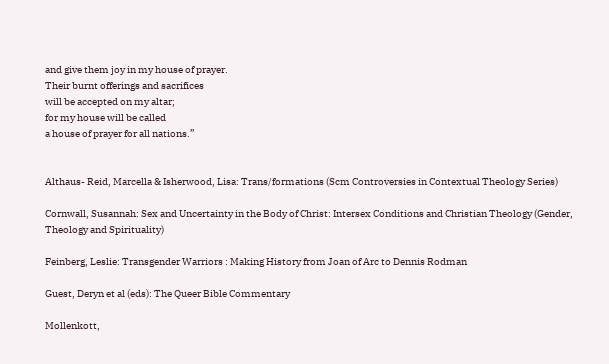and give them joy in my house of prayer.
Their burnt offerings and sacrifices
will be accepted on my altar;
for my house will be called
a house of prayer for all nations.”


Althaus- Reid, Marcella & Isherwood, Lisa: Trans/formations (Scm Controversies in Contextual Theology Series)

Cornwall, Susannah: Sex and Uncertainty in the Body of Christ: Intersex Conditions and Christian Theology (Gender, Theology and Spirituality)

Feinberg, Leslie: Transgender Warriors : Making History from Joan of Arc to Dennis Rodman

Guest, Deryn et al (eds): The Queer Bible Commentary

Mollenkott,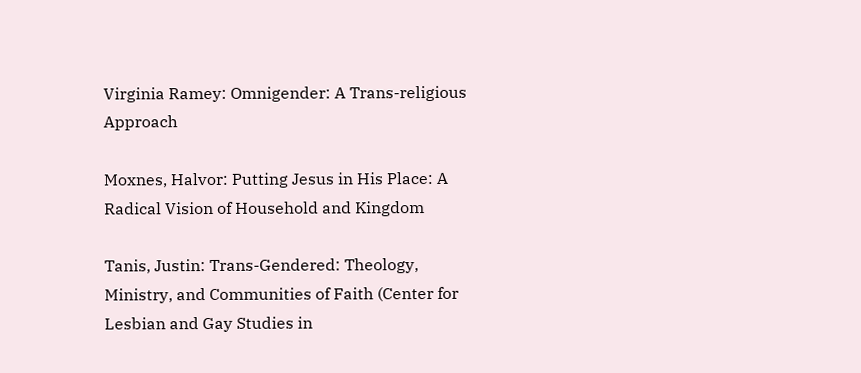Virginia Ramey: Omnigender: A Trans-religious Approach

Moxnes, Halvor: Putting Jesus in His Place: A Radical Vision of Household and Kingdom

Tanis, Justin: Trans-Gendered: Theology, Ministry, and Communities of Faith (Center for Lesbian and Gay Studies in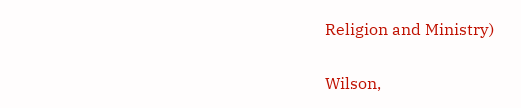Religion and Ministry)

Wilson,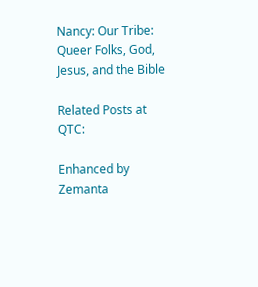Nancy: Our Tribe: Queer Folks, God, Jesus, and the Bible

Related Posts at QTC:

Enhanced by Zemanta